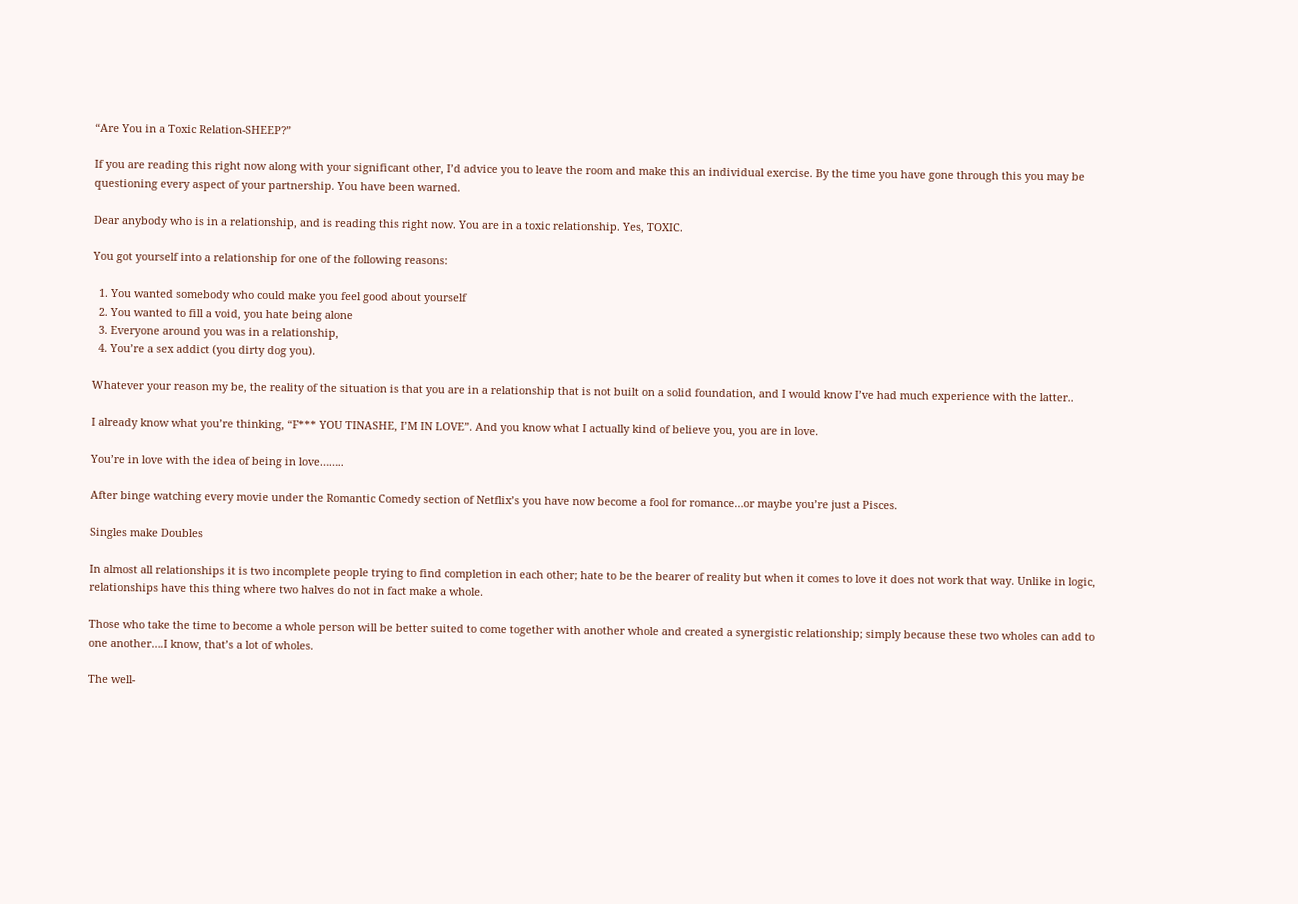“Are You in a Toxic Relation-SHEEP?”

If you are reading this right now along with your significant other, I’d advice you to leave the room and make this an individual exercise. By the time you have gone through this you may be questioning every aspect of your partnership. You have been warned.

Dear anybody who is in a relationship, and is reading this right now. You are in a toxic relationship. Yes, TOXIC.

You got yourself into a relationship for one of the following reasons:

  1. You wanted somebody who could make you feel good about yourself
  2. You wanted to fill a void, you hate being alone
  3. Everyone around you was in a relationship,
  4. You’re a sex addict (you dirty dog you).

Whatever your reason my be, the reality of the situation is that you are in a relationship that is not built on a solid foundation, and I would know I’ve had much experience with the latter..

I already know what you’re thinking, “F*** YOU TINASHE, I’M IN LOVE”. And you know what I actually kind of believe you, you are in love.

You’re in love with the idea of being in love……..

After binge watching every movie under the Romantic Comedy section of Netflix’s you have now become a fool for romance…or maybe you’re just a Pisces.

Singles make Doubles

In almost all relationships it is two incomplete people trying to find completion in each other; hate to be the bearer of reality but when it comes to love it does not work that way. Unlike in logic, relationships have this thing where two halves do not in fact make a whole.

Those who take the time to become a whole person will be better suited to come together with another whole and created a synergistic relationship; simply because these two wholes can add to one another….I know, that’s a lot of wholes.

The well-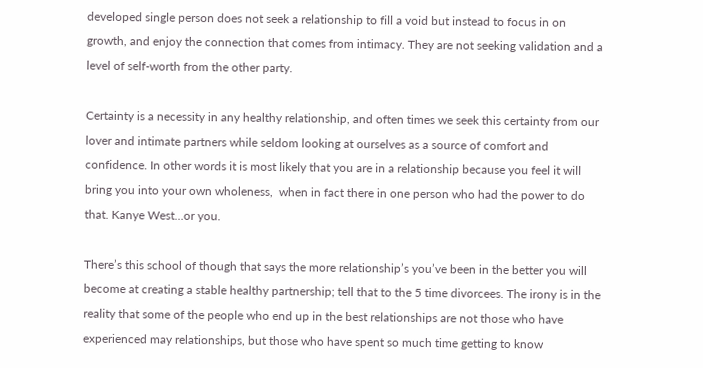developed single person does not seek a relationship to fill a void but instead to focus in on growth, and enjoy the connection that comes from intimacy. They are not seeking validation and a level of self-worth from the other party.

Certainty is a necessity in any healthy relationship, and often times we seek this certainty from our lover and intimate partners while seldom looking at ourselves as a source of comfort and confidence. In other words it is most likely that you are in a relationship because you feel it will bring you into your own wholeness,  when in fact there in one person who had the power to do that. Kanye West…or you.

There’s this school of though that says the more relationship’s you’ve been in the better you will become at creating a stable healthy partnership; tell that to the 5 time divorcees. The irony is in the reality that some of the people who end up in the best relationships are not those who have experienced may relationships, but those who have spent so much time getting to know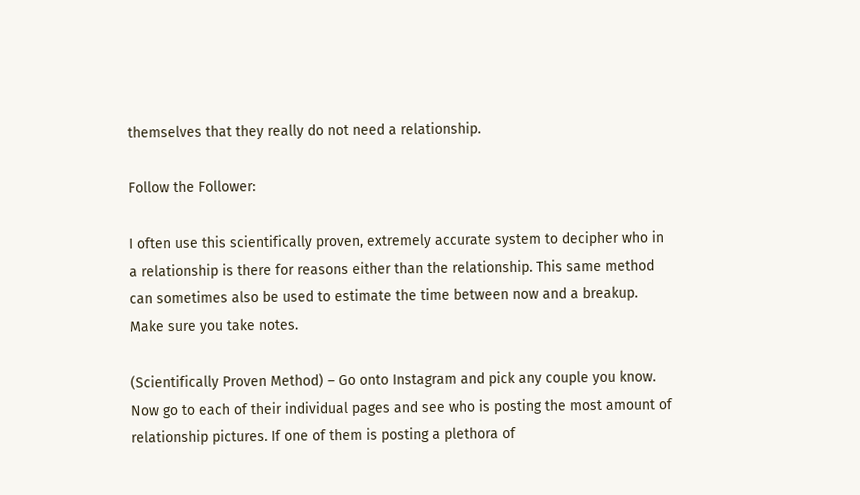themselves that they really do not need a relationship.

Follow the Follower:

I often use this scientifically proven, extremely accurate system to decipher who in a relationship is there for reasons either than the relationship. This same method can sometimes also be used to estimate the time between now and a breakup. Make sure you take notes.

(Scientifically Proven Method) – Go onto Instagram and pick any couple you know. Now go to each of their individual pages and see who is posting the most amount of relationship pictures. If one of them is posting a plethora of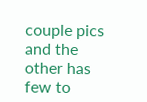couple pics and the other has few to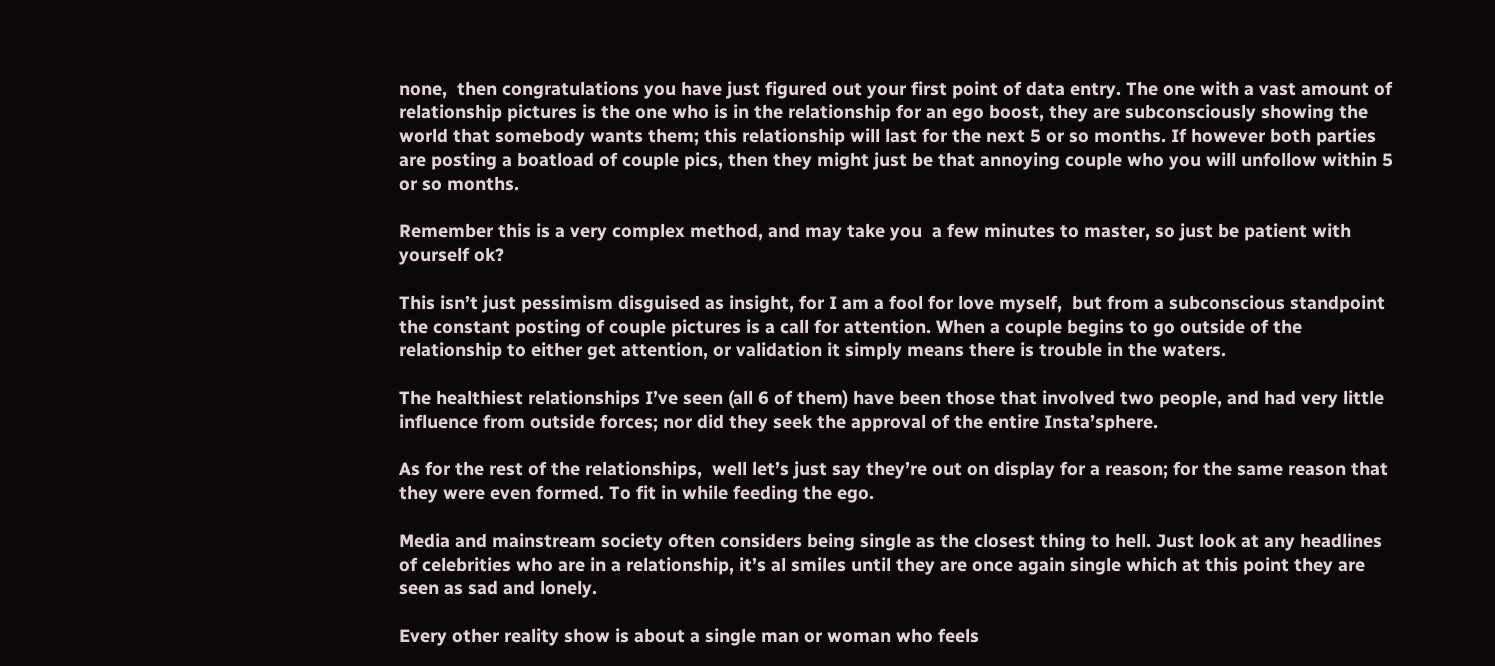none,  then congratulations you have just figured out your first point of data entry. The one with a vast amount of relationship pictures is the one who is in the relationship for an ego boost, they are subconsciously showing the world that somebody wants them; this relationship will last for the next 5 or so months. If however both parties are posting a boatload of couple pics, then they might just be that annoying couple who you will unfollow within 5 or so months.

Remember this is a very complex method, and may take you  a few minutes to master, so just be patient with yourself ok?

This isn’t just pessimism disguised as insight, for I am a fool for love myself,  but from a subconscious standpoint the constant posting of couple pictures is a call for attention. When a couple begins to go outside of the relationship to either get attention, or validation it simply means there is trouble in the waters.

The healthiest relationships I’ve seen (all 6 of them) have been those that involved two people, and had very little influence from outside forces; nor did they seek the approval of the entire Insta’sphere.

As for the rest of the relationships,  well let’s just say they’re out on display for a reason; for the same reason that they were even formed. To fit in while feeding the ego.

Media and mainstream society often considers being single as the closest thing to hell. Just look at any headlines of celebrities who are in a relationship, it’s al smiles until they are once again single which at this point they are seen as sad and lonely.

Every other reality show is about a single man or woman who feels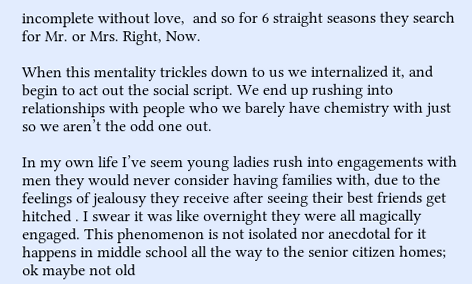incomplete without love,  and so for 6 straight seasons they search for Mr. or Mrs. Right, Now.

When this mentality trickles down to us we internalized it, and begin to act out the social script. We end up rushing into relationships with people who we barely have chemistry with just so we aren’t the odd one out.

In my own life I’ve seem young ladies rush into engagements with men they would never consider having families with, due to the feelings of jealousy they receive after seeing their best friends get hitched . I swear it was like overnight they were all magically engaged. This phenomenon is not isolated nor anecdotal for it happens in middle school all the way to the senior citizen homes; ok maybe not old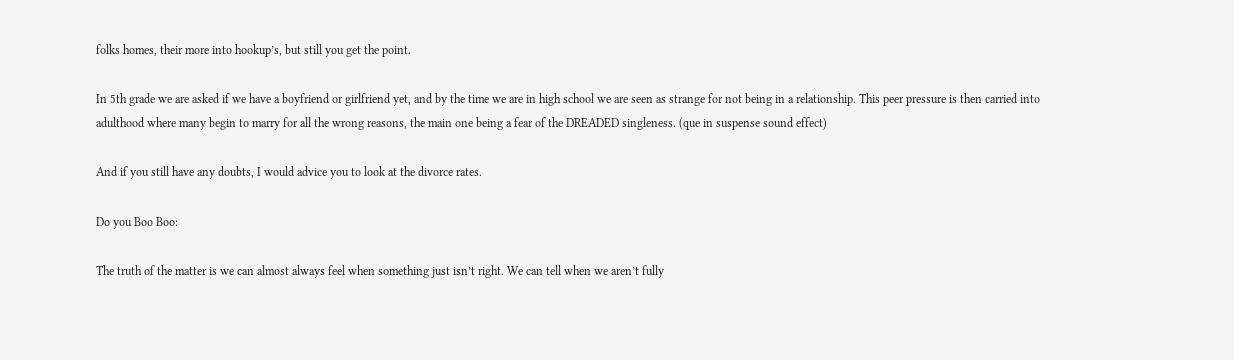folks homes, their more into hookup’s, but still you get the point.

In 5th grade we are asked if we have a boyfriend or girlfriend yet, and by the time we are in high school we are seen as strange for not being in a relationship. This peer pressure is then carried into adulthood where many begin to marry for all the wrong reasons, the main one being a fear of the DREADED singleness. (que in suspense sound effect)

And if you still have any doubts, I would advice you to look at the divorce rates.

Do you Boo Boo:

The truth of the matter is we can almost always feel when something just isn’t right. We can tell when we aren’t fully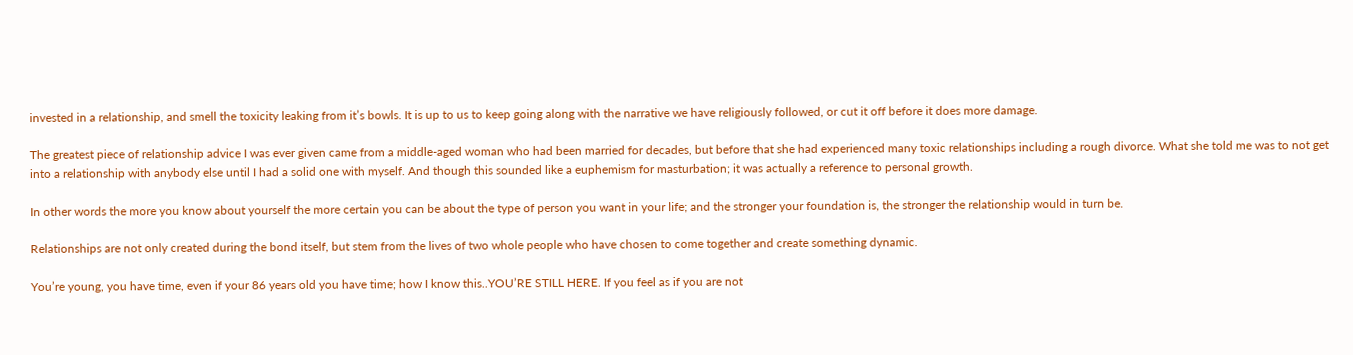invested in a relationship, and smell the toxicity leaking from it’s bowls. It is up to us to keep going along with the narrative we have religiously followed, or cut it off before it does more damage.

The greatest piece of relationship advice I was ever given came from a middle-aged woman who had been married for decades, but before that she had experienced many toxic relationships including a rough divorce. What she told me was to not get into a relationship with anybody else until I had a solid one with myself. And though this sounded like a euphemism for masturbation; it was actually a reference to personal growth.

In other words the more you know about yourself the more certain you can be about the type of person you want in your life; and the stronger your foundation is, the stronger the relationship would in turn be.

Relationships are not only created during the bond itself, but stem from the lives of two whole people who have chosen to come together and create something dynamic.

You’re young, you have time, even if your 86 years old you have time; how I know this..YOU’RE STILL HERE. If you feel as if you are not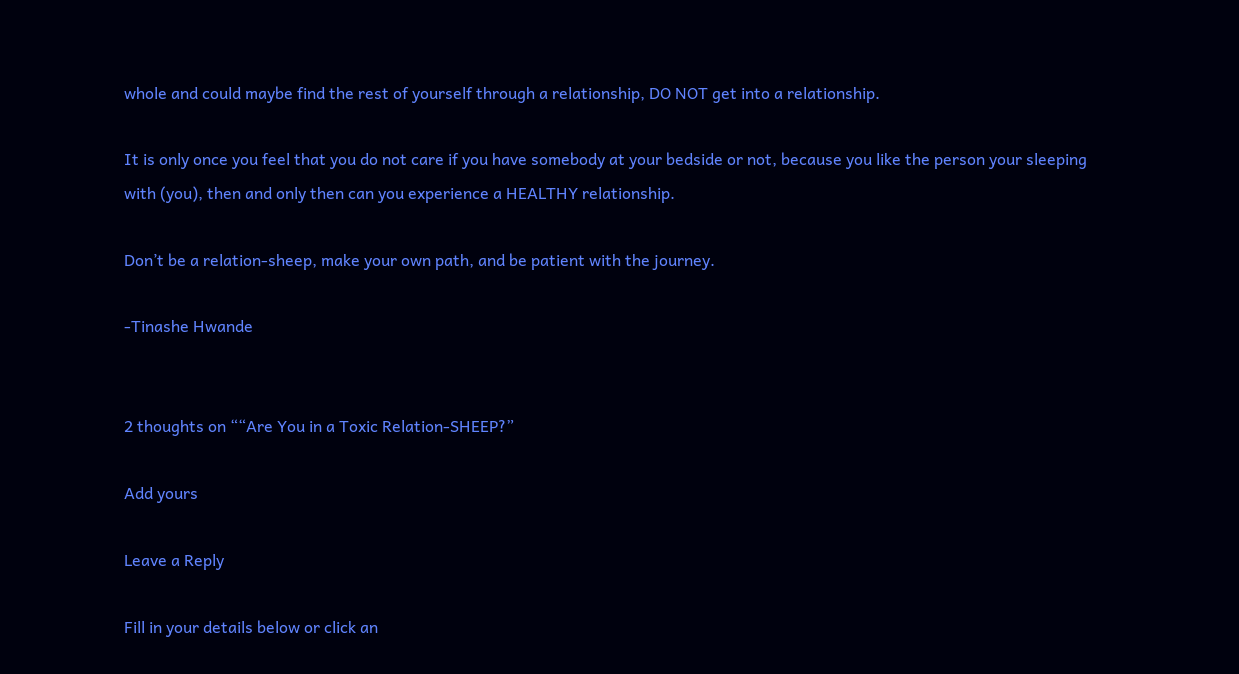whole and could maybe find the rest of yourself through a relationship, DO NOT get into a relationship.

It is only once you feel that you do not care if you have somebody at your bedside or not, because you like the person your sleeping with (you), then and only then can you experience a HEALTHY relationship.

Don’t be a relation-sheep, make your own path, and be patient with the journey.

-Tinashe Hwande


2 thoughts on ““Are You in a Toxic Relation-SHEEP?”

Add yours

Leave a Reply

Fill in your details below or click an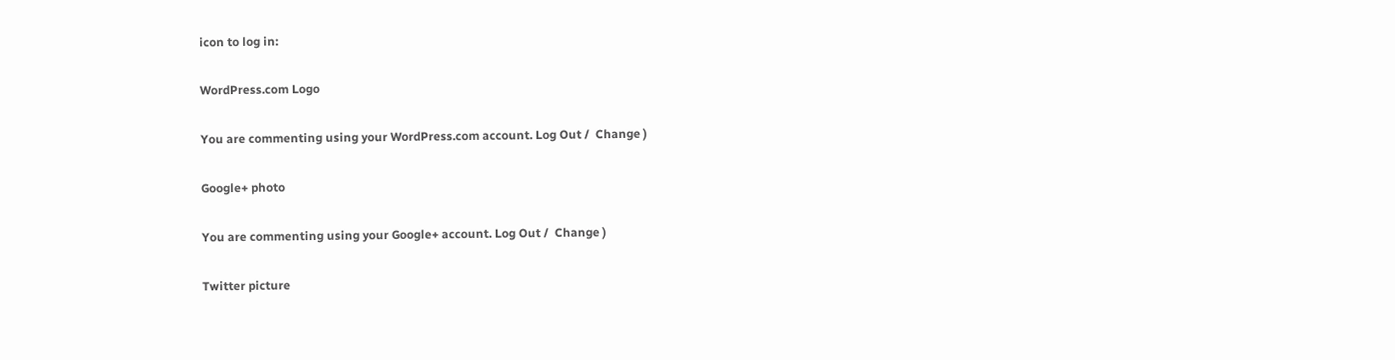icon to log in:

WordPress.com Logo

You are commenting using your WordPress.com account. Log Out /  Change )

Google+ photo

You are commenting using your Google+ account. Log Out /  Change )

Twitter picture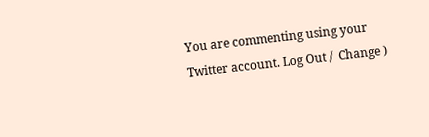You are commenting using your Twitter account. Log Out /  Change )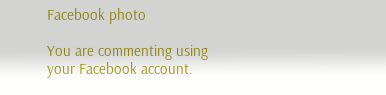Facebook photo

You are commenting using your Facebook account.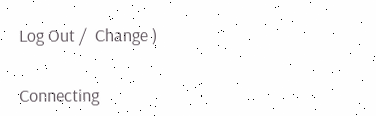Log Out /  Change )


Connecting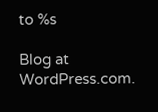to %s

Blog at WordPress.com.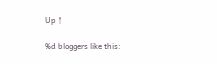Up ↑

%d bloggers like this: